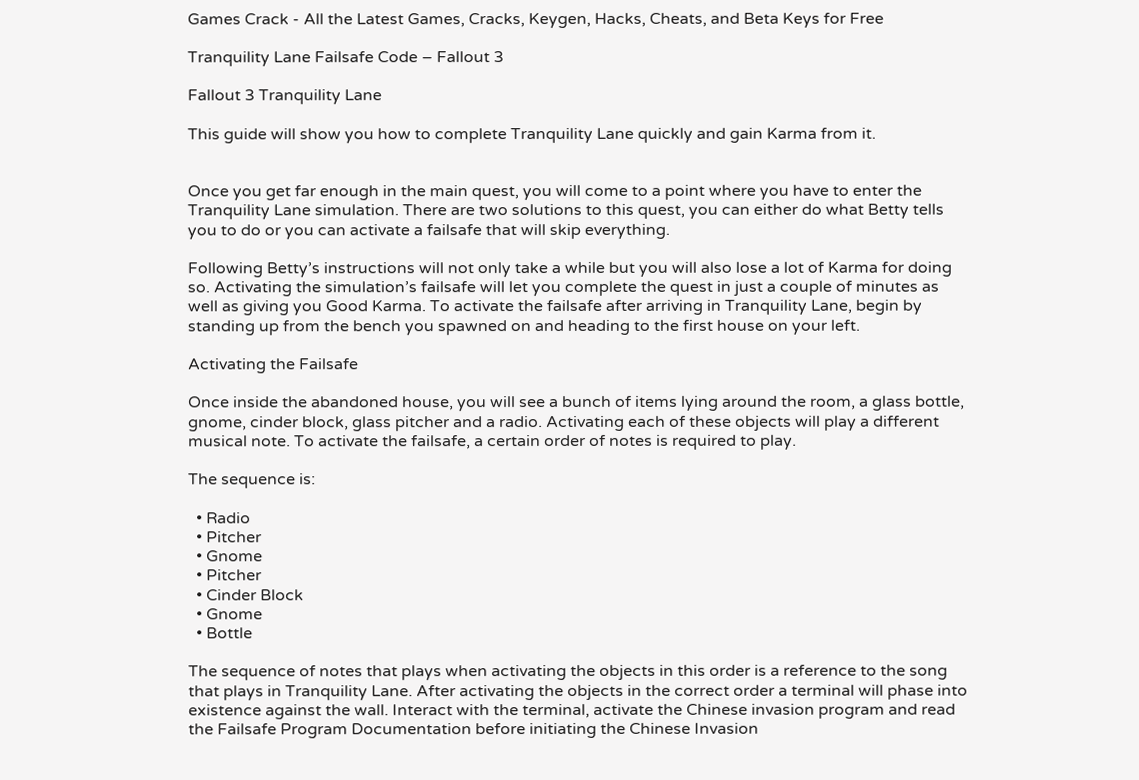Games Crack - All the Latest Games, Cracks, Keygen, Hacks, Cheats, and Beta Keys for Free

Tranquility Lane Failsafe Code – Fallout 3

Fallout 3 Tranquility Lane

This guide will show you how to complete Tranquility Lane quickly and gain Karma from it.


Once you get far enough in the main quest, you will come to a point where you have to enter the Tranquility Lane simulation. There are two solutions to this quest, you can either do what Betty tells you to do or you can activate a failsafe that will skip everything.

Following Betty’s instructions will not only take a while but you will also lose a lot of Karma for doing so. Activating the simulation’s failsafe will let you complete the quest in just a couple of minutes as well as giving you Good Karma. To activate the failsafe after arriving in Tranquility Lane, begin by standing up from the bench you spawned on and heading to the first house on your left.

Activating the Failsafe

Once inside the abandoned house, you will see a bunch of items lying around the room, a glass bottle, gnome, cinder block, glass pitcher and a radio. Activating each of these objects will play a different musical note. To activate the failsafe, a certain order of notes is required to play.

The sequence is:

  • Radio
  • Pitcher
  • Gnome
  • Pitcher
  • Cinder Block
  • Gnome
  • Bottle

The sequence of notes that plays when activating the objects in this order is a reference to the song that plays in Tranquility Lane. After activating the objects in the correct order a terminal will phase into existence against the wall. Interact with the terminal, activate the Chinese invasion program and read the Failsafe Program Documentation before initiating the Chinese Invasion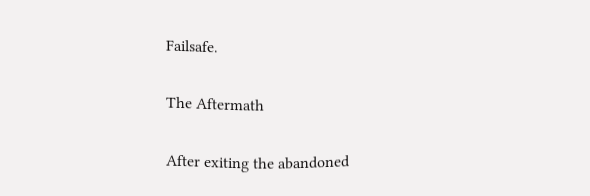Failsafe.

The Aftermath

After exiting the abandoned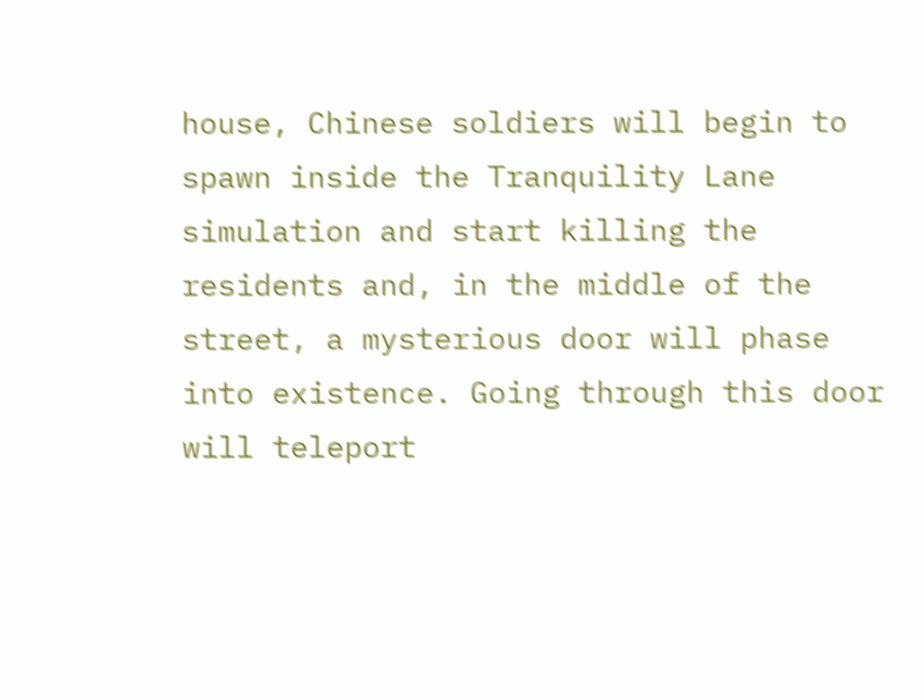house, Chinese soldiers will begin to spawn inside the Tranquility Lane simulation and start killing the residents and, in the middle of the street, a mysterious door will phase into existence. Going through this door will teleport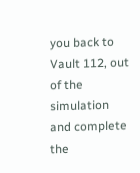you back to Vault 112, out of the simulation and complete the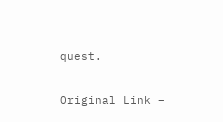quest.

Original Link –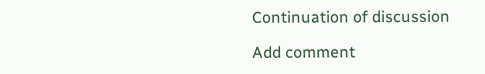Continuation of discussion

Add comment